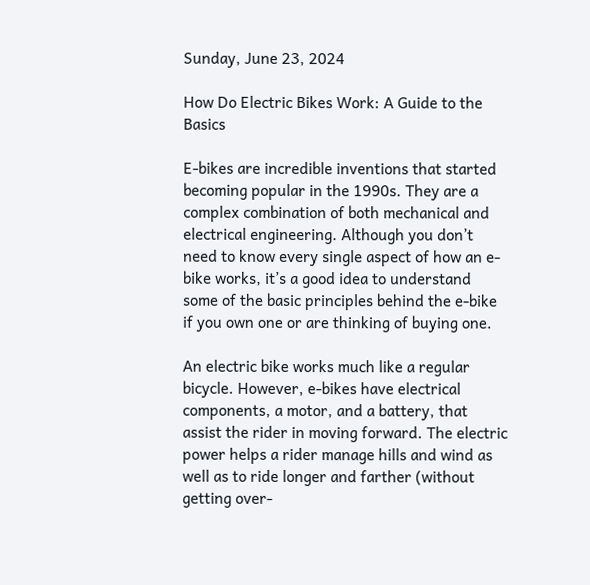Sunday, June 23, 2024

How Do Electric Bikes Work: A Guide to the Basics

E-bikes are incredible inventions that started becoming popular in the 1990s. They are a complex combination of both mechanical and electrical engineering. Although you don’t need to know every single aspect of how an e-bike works, it’s a good idea to understand some of the basic principles behind the e-bike if you own one or are thinking of buying one.

An electric bike works much like a regular bicycle. However, e-bikes have electrical components, a motor, and a battery, that assist the rider in moving forward. The electric power helps a rider manage hills and wind as well as to ride longer and farther (without getting over-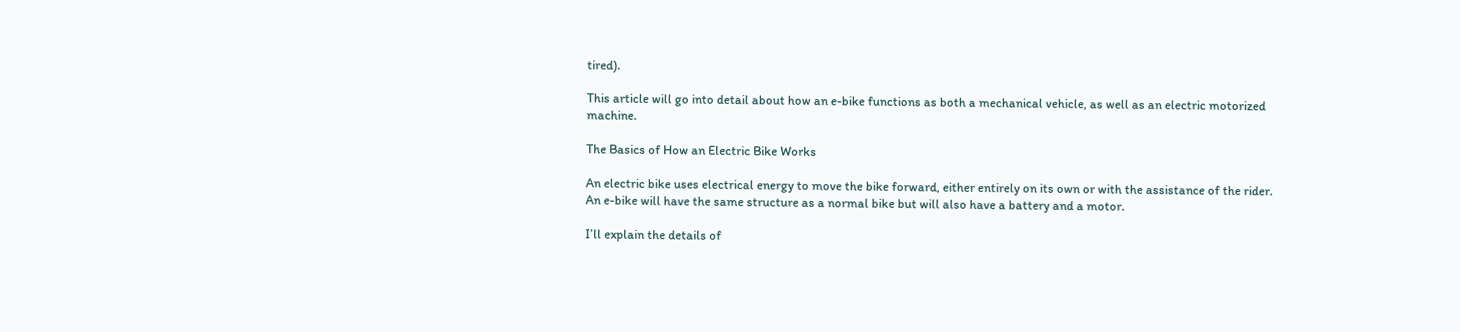tired).

This article will go into detail about how an e-bike functions as both a mechanical vehicle, as well as an electric motorized machine.

The Basics of How an Electric Bike Works

An electric bike uses electrical energy to move the bike forward, either entirely on its own or with the assistance of the rider. An e-bike will have the same structure as a normal bike but will also have a battery and a motor.

I’ll explain the details of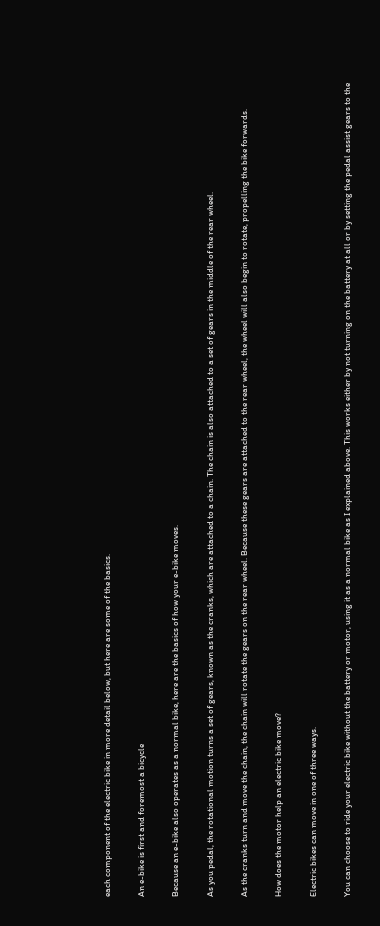each component of the electric bike in more detail below, but here are some of the basics.

An e-bike is first and foremost a bicycle

Because an e-bike also operates as a normal bike, here are the basics of how your e-bike moves.

As you pedal, the rotational motion turns a set of gears, known as the cranks, which are attached to a chain. The chain is also attached to a set of gears in the middle of the rear wheel.

As the cranks turn and move the chain, the chain will rotate the gears on the rear wheel. Because these gears are attached to the rear wheel, the wheel will also begin to rotate, propelling the bike forwards.

How does the motor help an electric bike move?

Electric bikes can move in one of three ways.

You can choose to ride your electric bike without the battery or motor, using it as a normal bike as I explained above. This works either by not turning on the battery at all or by setting the pedal assist gears to the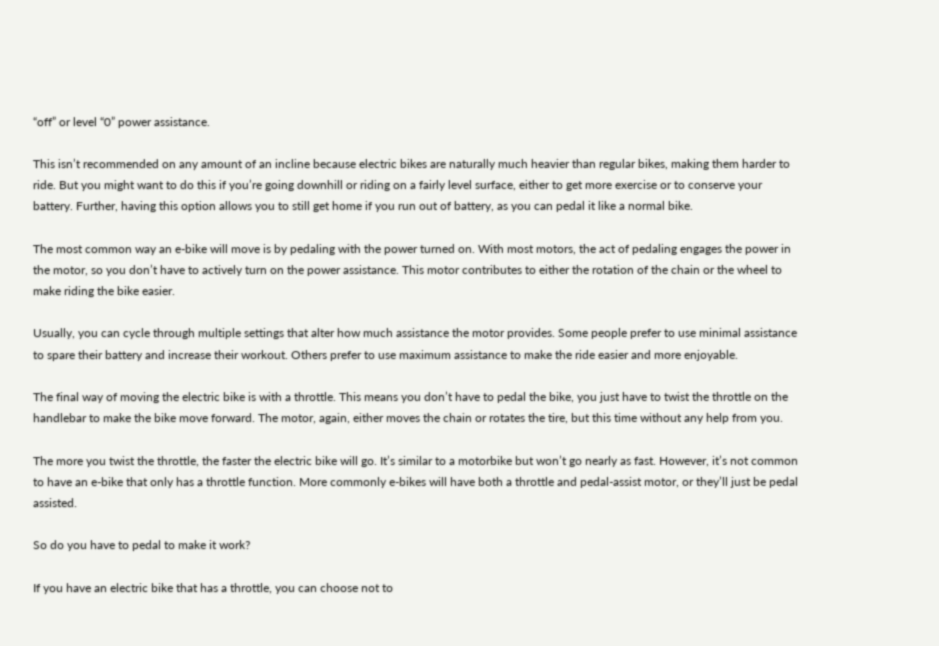“off” or level “0” power assistance.

This isn’t recommended on any amount of an incline because electric bikes are naturally much heavier than regular bikes, making them harder to ride. But you might want to do this if you’re going downhill or riding on a fairly level surface, either to get more exercise or to conserve your battery. Further, having this option allows you to still get home if you run out of battery, as you can pedal it like a normal bike.

The most common way an e-bike will move is by pedaling with the power turned on. With most motors, the act of pedaling engages the power in the motor, so you don’t have to actively turn on the power assistance. This motor contributes to either the rotation of the chain or the wheel to make riding the bike easier.

Usually, you can cycle through multiple settings that alter how much assistance the motor provides. Some people prefer to use minimal assistance to spare their battery and increase their workout. Others prefer to use maximum assistance to make the ride easier and more enjoyable.

The final way of moving the electric bike is with a throttle. This means you don’t have to pedal the bike, you just have to twist the throttle on the handlebar to make the bike move forward. The motor, again, either moves the chain or rotates the tire, but this time without any help from you.

The more you twist the throttle, the faster the electric bike will go. It’s similar to a motorbike but won’t go nearly as fast. However, it’s not common to have an e-bike that only has a throttle function. More commonly e-bikes will have both a throttle and pedal-assist motor, or they’ll just be pedal assisted.

So do you have to pedal to make it work?

If you have an electric bike that has a throttle, you can choose not to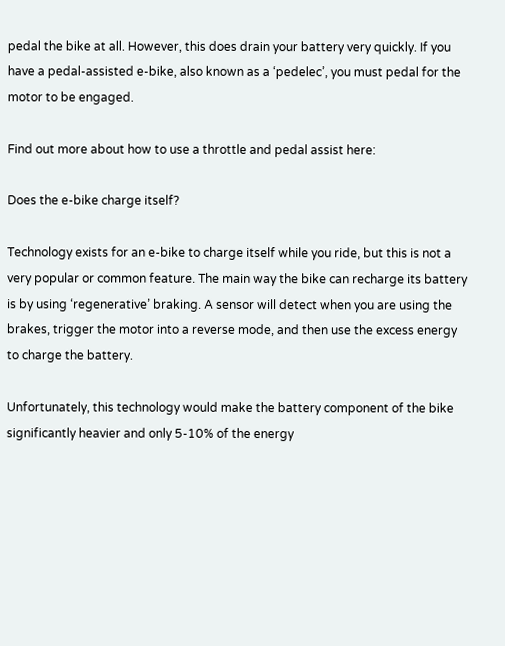pedal the bike at all. However, this does drain your battery very quickly. If you have a pedal-assisted e-bike, also known as a ‘pedelec’, you must pedal for the motor to be engaged.

Find out more about how to use a throttle and pedal assist here:

Does the e-bike charge itself?

Technology exists for an e-bike to charge itself while you ride, but this is not a very popular or common feature. The main way the bike can recharge its battery is by using ‘regenerative’ braking. A sensor will detect when you are using the brakes, trigger the motor into a reverse mode, and then use the excess energy to charge the battery.

Unfortunately, this technology would make the battery component of the bike significantly heavier and only 5-10% of the energy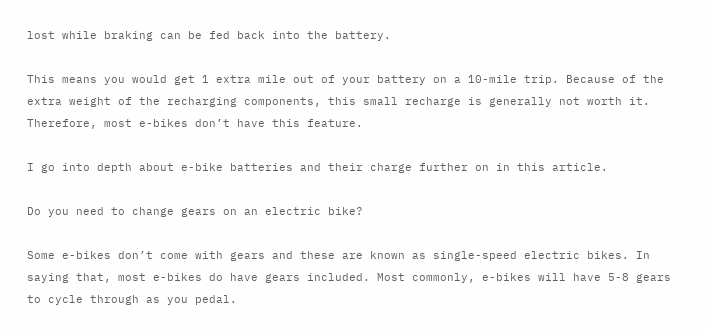lost while braking can be fed back into the battery.

This means you would get 1 extra mile out of your battery on a 10-mile trip. Because of the extra weight of the recharging components, this small recharge is generally not worth it. Therefore, most e-bikes don’t have this feature.

I go into depth about e-bike batteries and their charge further on in this article.

Do you need to change gears on an electric bike?

Some e-bikes don’t come with gears and these are known as single-speed electric bikes. In saying that, most e-bikes do have gears included. Most commonly, e-bikes will have 5-8 gears to cycle through as you pedal.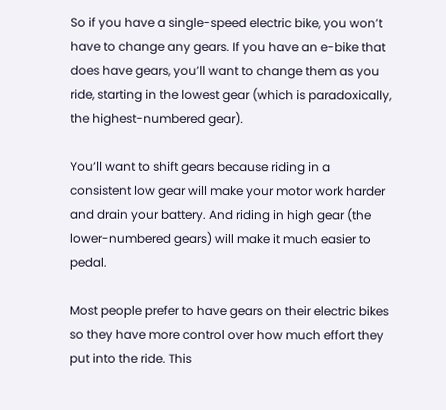So if you have a single-speed electric bike, you won’t have to change any gears. If you have an e-bike that does have gears, you’ll want to change them as you ride, starting in the lowest gear (which is paradoxically, the highest-numbered gear).

You’ll want to shift gears because riding in a consistent low gear will make your motor work harder and drain your battery. And riding in high gear (the lower-numbered gears) will make it much easier to pedal.

Most people prefer to have gears on their electric bikes so they have more control over how much effort they put into the ride. This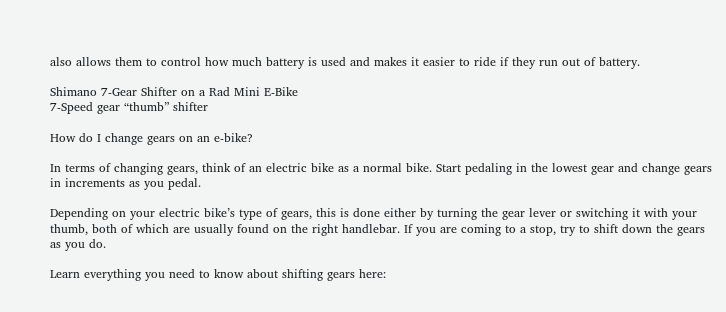also allows them to control how much battery is used and makes it easier to ride if they run out of battery.

Shimano 7-Gear Shifter on a Rad Mini E-Bike
7-Speed gear “thumb” shifter

How do I change gears on an e-bike?

In terms of changing gears, think of an electric bike as a normal bike. Start pedaling in the lowest gear and change gears in increments as you pedal.

Depending on your electric bike’s type of gears, this is done either by turning the gear lever or switching it with your thumb, both of which are usually found on the right handlebar. If you are coming to a stop, try to shift down the gears as you do.

Learn everything you need to know about shifting gears here: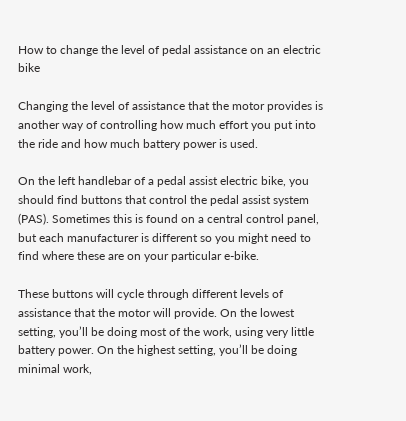How to change the level of pedal assistance on an electric bike

Changing the level of assistance that the motor provides is another way of controlling how much effort you put into the ride and how much battery power is used.

On the left handlebar of a pedal assist electric bike, you should find buttons that control the pedal assist system (PAS). Sometimes this is found on a central control panel, but each manufacturer is different so you might need to find where these are on your particular e-bike.

These buttons will cycle through different levels of assistance that the motor will provide. On the lowest setting, you’ll be doing most of the work, using very little battery power. On the highest setting, you’ll be doing minimal work,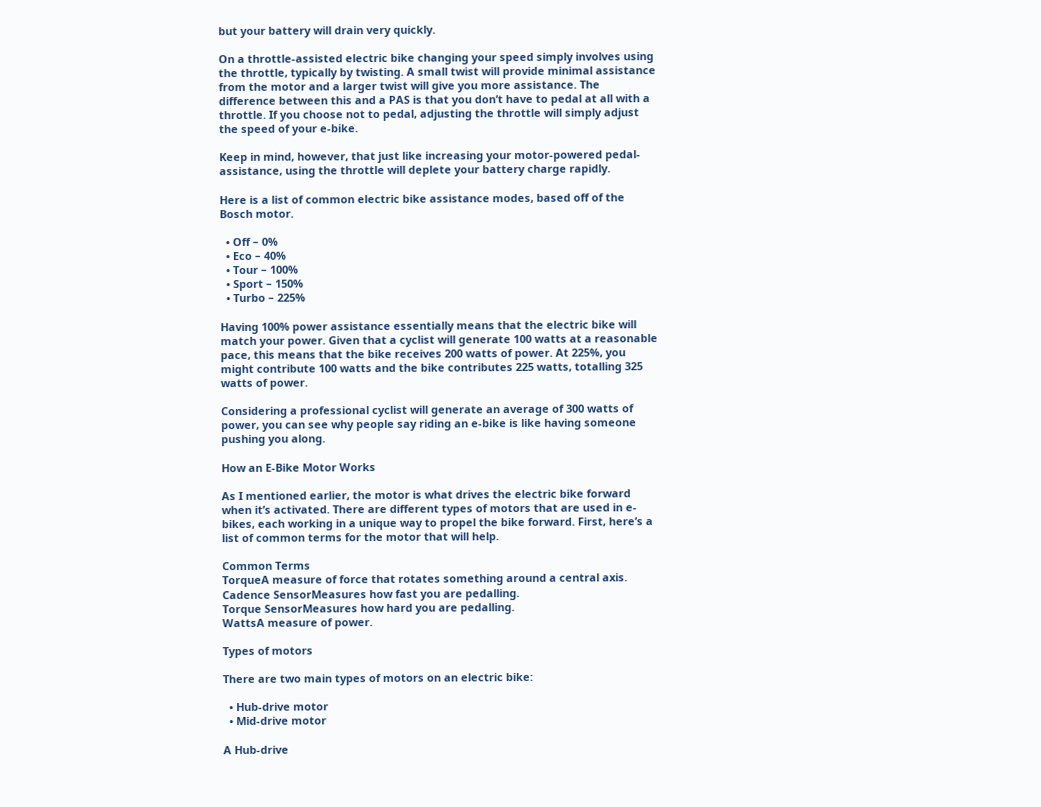but your battery will drain very quickly.

On a throttle-assisted electric bike changing your speed simply involves using the throttle, typically by twisting. A small twist will provide minimal assistance from the motor and a larger twist will give you more assistance. The difference between this and a PAS is that you don’t have to pedal at all with a throttle. If you choose not to pedal, adjusting the throttle will simply adjust the speed of your e-bike.

Keep in mind, however, that just like increasing your motor-powered pedal-assistance, using the throttle will deplete your battery charge rapidly.

Here is a list of common electric bike assistance modes, based off of the Bosch motor.

  • Off – 0%
  • Eco – 40%
  • Tour – 100%
  • Sport – 150%
  • Turbo – 225%

Having 100% power assistance essentially means that the electric bike will match your power. Given that a cyclist will generate 100 watts at a reasonable pace, this means that the bike receives 200 watts of power. At 225%, you might contribute 100 watts and the bike contributes 225 watts, totalling 325 watts of power.

Considering a professional cyclist will generate an average of 300 watts of power, you can see why people say riding an e-bike is like having someone pushing you along.

How an E-Bike Motor Works

As I mentioned earlier, the motor is what drives the electric bike forward when it’s activated. There are different types of motors that are used in e-bikes, each working in a unique way to propel the bike forward. First, here’s a list of common terms for the motor that will help.

Common Terms
TorqueA measure of force that rotates something around a central axis.
Cadence SensorMeasures how fast you are pedalling.
Torque SensorMeasures how hard you are pedalling.
WattsA measure of power.

Types of motors

There are two main types of motors on an electric bike:

  • Hub-drive motor
  • Mid-drive motor

A Hub-drive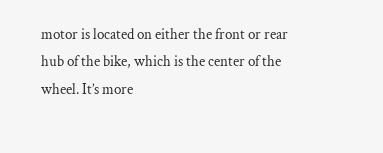motor is located on either the front or rear hub of the bike, which is the center of the wheel. It’s more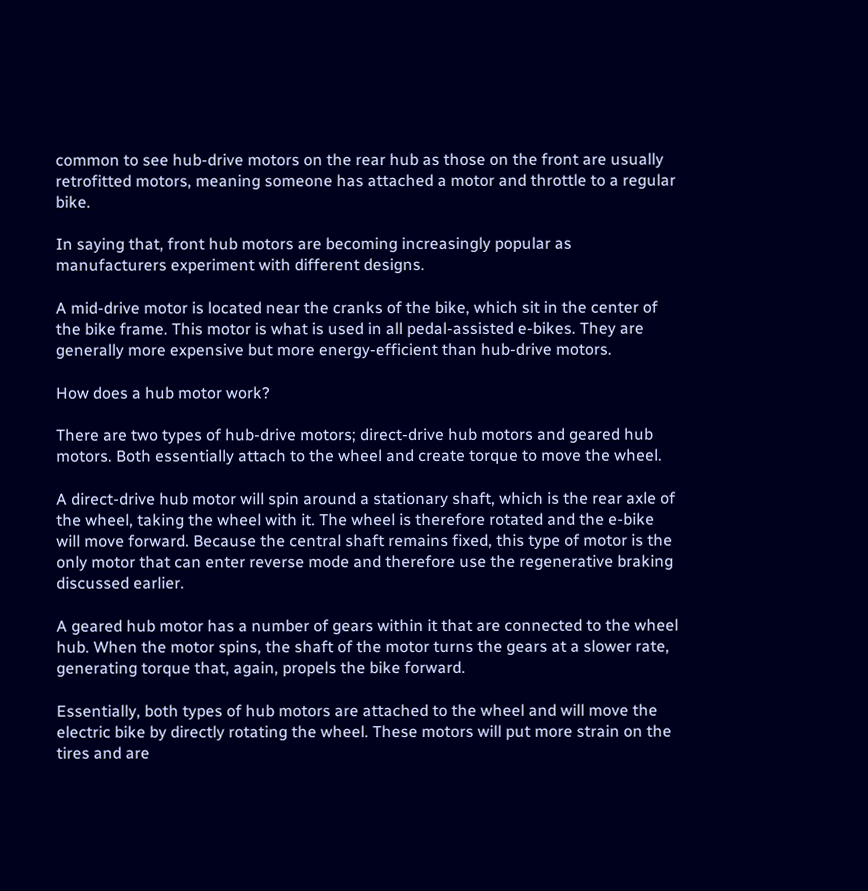common to see hub-drive motors on the rear hub as those on the front are usually retrofitted motors, meaning someone has attached a motor and throttle to a regular bike.

In saying that, front hub motors are becoming increasingly popular as manufacturers experiment with different designs.

A mid-drive motor is located near the cranks of the bike, which sit in the center of the bike frame. This motor is what is used in all pedal-assisted e-bikes. They are generally more expensive but more energy-efficient than hub-drive motors.

How does a hub motor work?

There are two types of hub-drive motors; direct-drive hub motors and geared hub motors. Both essentially attach to the wheel and create torque to move the wheel.

A direct-drive hub motor will spin around a stationary shaft, which is the rear axle of the wheel, taking the wheel with it. The wheel is therefore rotated and the e-bike will move forward. Because the central shaft remains fixed, this type of motor is the only motor that can enter reverse mode and therefore use the regenerative braking discussed earlier.

A geared hub motor has a number of gears within it that are connected to the wheel hub. When the motor spins, the shaft of the motor turns the gears at a slower rate, generating torque that, again, propels the bike forward.

Essentially, both types of hub motors are attached to the wheel and will move the electric bike by directly rotating the wheel. These motors will put more strain on the tires and are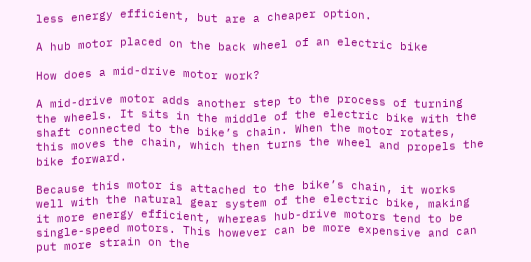less energy efficient, but are a cheaper option.

A hub motor placed on the back wheel of an electric bike

How does a mid-drive motor work?

A mid-drive motor adds another step to the process of turning the wheels. It sits in the middle of the electric bike with the shaft connected to the bike’s chain. When the motor rotates, this moves the chain, which then turns the wheel and propels the bike forward.

Because this motor is attached to the bike’s chain, it works well with the natural gear system of the electric bike, making it more energy efficient, whereas hub-drive motors tend to be single-speed motors. This however can be more expensive and can put more strain on the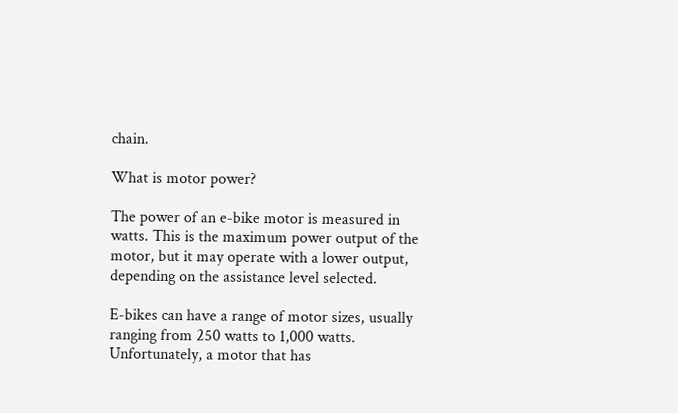chain.

What is motor power?

The power of an e-bike motor is measured in watts. This is the maximum power output of the motor, but it may operate with a lower output, depending on the assistance level selected.

E-bikes can have a range of motor sizes, usually ranging from 250 watts to 1,000 watts. Unfortunately, a motor that has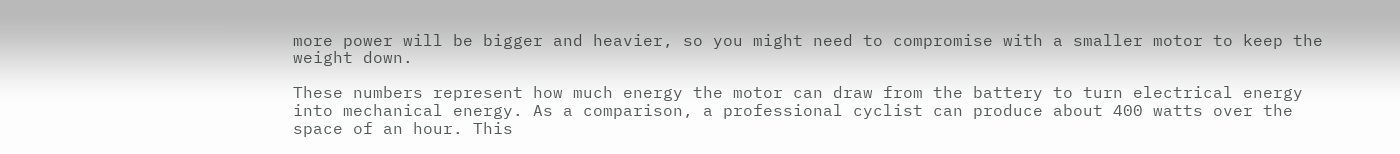more power will be bigger and heavier, so you might need to compromise with a smaller motor to keep the weight down.

These numbers represent how much energy the motor can draw from the battery to turn electrical energy into mechanical energy. As a comparison, a professional cyclist can produce about 400 watts over the space of an hour. This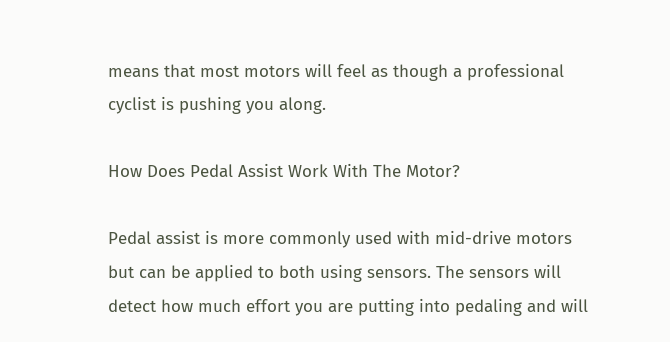means that most motors will feel as though a professional cyclist is pushing you along.

How Does Pedal Assist Work With The Motor?

Pedal assist is more commonly used with mid-drive motors but can be applied to both using sensors. The sensors will detect how much effort you are putting into pedaling and will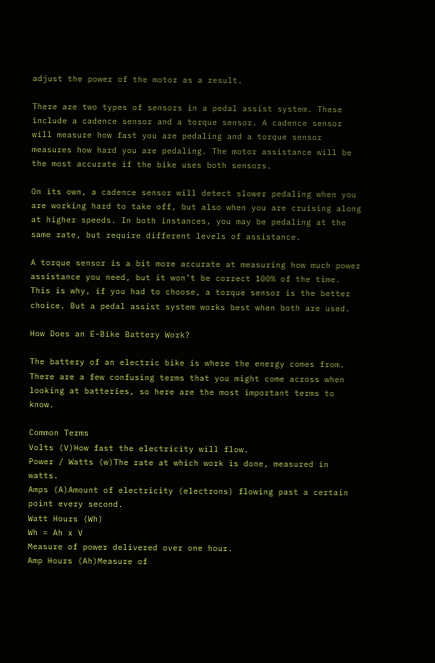adjust the power of the motor as a result.

There are two types of sensors in a pedal assist system. These include a cadence sensor and a torque sensor. A cadence sensor will measure how fast you are pedaling and a torque sensor measures how hard you are pedaling. The motor assistance will be the most accurate if the bike uses both sensors.

On its own, a cadence sensor will detect slower pedaling when you are working hard to take off, but also when you are cruising along at higher speeds. In both instances, you may be pedaling at the same rate, but require different levels of assistance.

A torque sensor is a bit more accurate at measuring how much power assistance you need, but it won’t be correct 100% of the time. This is why, if you had to choose, a torque sensor is the better choice. But a pedal assist system works best when both are used.

How Does an E-Bike Battery Work?

The battery of an electric bike is where the energy comes from. There are a few confusing terms that you might come across when looking at batteries, so here are the most important terms to know.

Common Terms
Volts (V)How fast the electricity will flow.
Power / Watts (w)The rate at which work is done, measured in watts.
Amps (A)Amount of electricity (electrons) flowing past a certain point every second.
Watt Hours (Wh)
Wh = Ah x V
Measure of power delivered over one hour.
Amp Hours (Ah)Measure of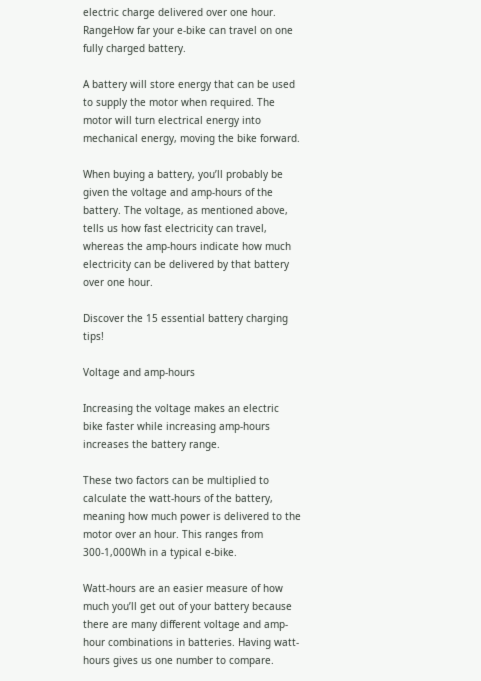electric charge delivered over one hour.
RangeHow far your e-bike can travel on one fully charged battery.

A battery will store energy that can be used to supply the motor when required. The motor will turn electrical energy into mechanical energy, moving the bike forward.

When buying a battery, you’ll probably be given the voltage and amp-hours of the battery. The voltage, as mentioned above, tells us how fast electricity can travel, whereas the amp-hours indicate how much electricity can be delivered by that battery over one hour.

Discover the 15 essential battery charging tips!

Voltage and amp-hours

Increasing the voltage makes an electric bike faster while increasing amp-hours increases the battery range.

These two factors can be multiplied to calculate the watt-hours of the battery, meaning how much power is delivered to the motor over an hour. This ranges from 300-1,000Wh in a typical e-bike.

Watt-hours are an easier measure of how much you’ll get out of your battery because there are many different voltage and amp-hour combinations in batteries. Having watt-hours gives us one number to compare.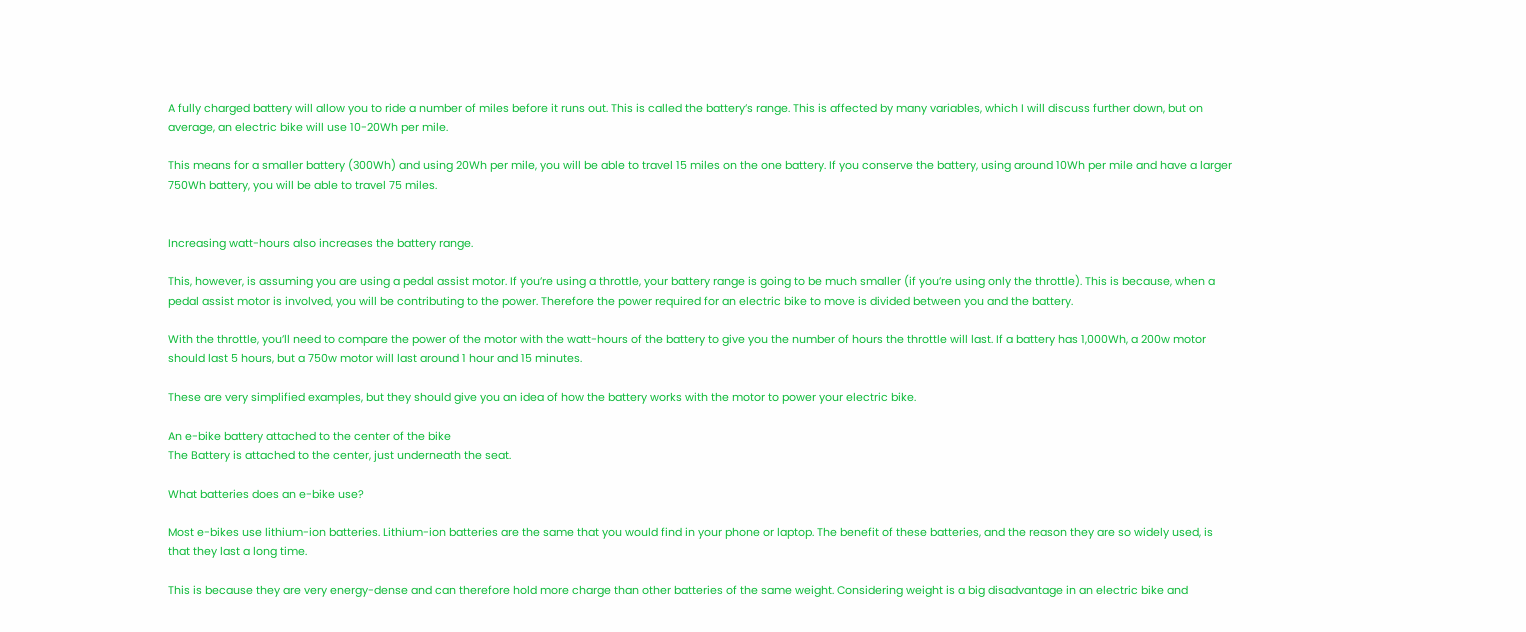A fully charged battery will allow you to ride a number of miles before it runs out. This is called the battery’s range. This is affected by many variables, which I will discuss further down, but on average, an electric bike will use 10-20Wh per mile.

This means for a smaller battery (300Wh) and using 20Wh per mile, you will be able to travel 15 miles on the one battery. If you conserve the battery, using around 10Wh per mile and have a larger 750Wh battery, you will be able to travel 75 miles.


Increasing watt-hours also increases the battery range.

This, however, is assuming you are using a pedal assist motor. If you’re using a throttle, your battery range is going to be much smaller (if you’re using only the throttle). This is because, when a pedal assist motor is involved, you will be contributing to the power. Therefore the power required for an electric bike to move is divided between you and the battery.

With the throttle, you’ll need to compare the power of the motor with the watt-hours of the battery to give you the number of hours the throttle will last. If a battery has 1,000Wh, a 200w motor should last 5 hours, but a 750w motor will last around 1 hour and 15 minutes.

These are very simplified examples, but they should give you an idea of how the battery works with the motor to power your electric bike.

An e-bike battery attached to the center of the bike
The Battery is attached to the center, just underneath the seat.

What batteries does an e-bike use?

Most e-bikes use lithium-ion batteries. Lithium-ion batteries are the same that you would find in your phone or laptop. The benefit of these batteries, and the reason they are so widely used, is that they last a long time.

This is because they are very energy-dense and can therefore hold more charge than other batteries of the same weight. Considering weight is a big disadvantage in an electric bike and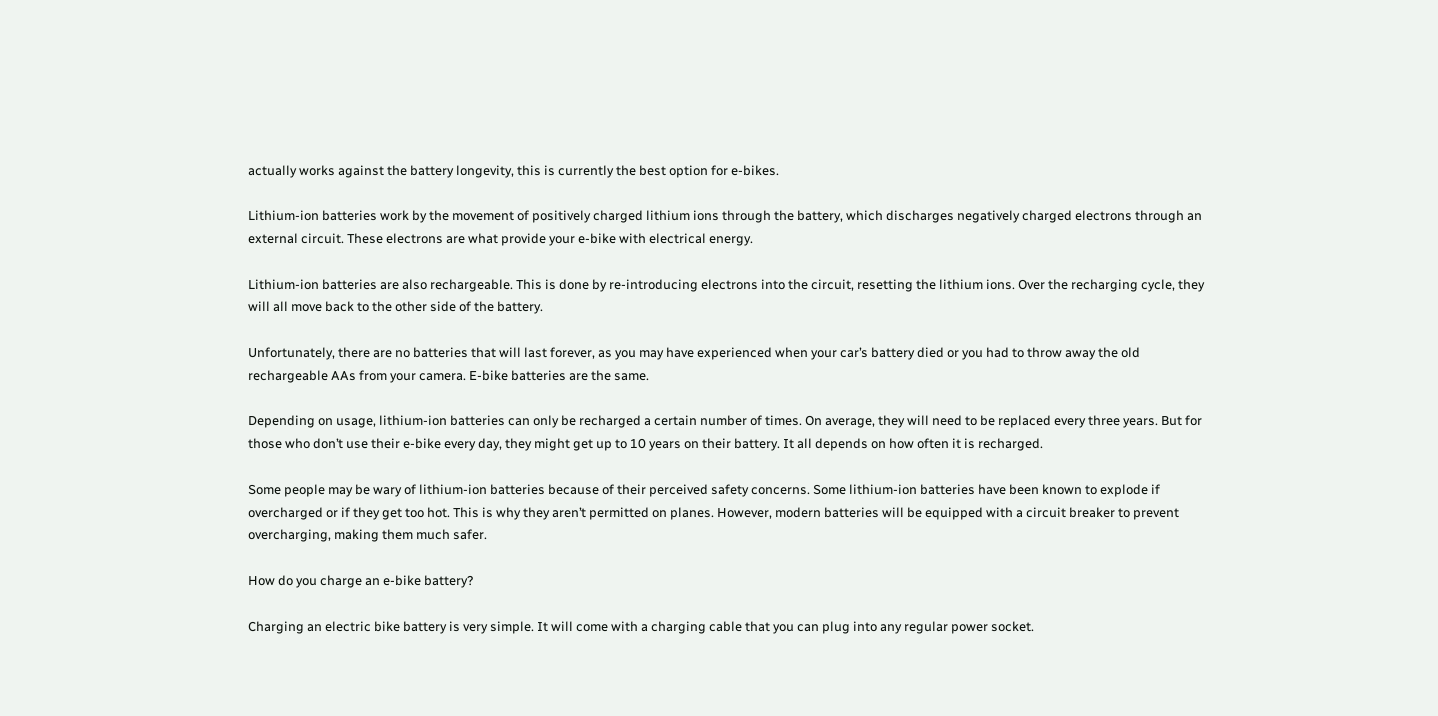actually works against the battery longevity, this is currently the best option for e-bikes.

Lithium-ion batteries work by the movement of positively charged lithium ions through the battery, which discharges negatively charged electrons through an external circuit. These electrons are what provide your e-bike with electrical energy.

Lithium-ion batteries are also rechargeable. This is done by re-introducing electrons into the circuit, resetting the lithium ions. Over the recharging cycle, they will all move back to the other side of the battery.

Unfortunately, there are no batteries that will last forever, as you may have experienced when your car’s battery died or you had to throw away the old rechargeable AAs from your camera. E-bike batteries are the same.

Depending on usage, lithium-ion batteries can only be recharged a certain number of times. On average, they will need to be replaced every three years. But for those who don’t use their e-bike every day, they might get up to 10 years on their battery. It all depends on how often it is recharged.

Some people may be wary of lithium-ion batteries because of their perceived safety concerns. Some lithium-ion batteries have been known to explode if overcharged or if they get too hot. This is why they aren’t permitted on planes. However, modern batteries will be equipped with a circuit breaker to prevent overcharging, making them much safer.

How do you charge an e-bike battery?

Charging an electric bike battery is very simple. It will come with a charging cable that you can plug into any regular power socket.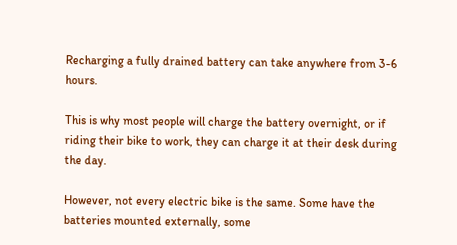Recharging a fully drained battery can take anywhere from 3-6 hours.

This is why most people will charge the battery overnight, or if riding their bike to work, they can charge it at their desk during the day.

However, not every electric bike is the same. Some have the batteries mounted externally, some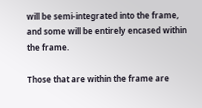will be semi-integrated into the frame, and some will be entirely encased within the frame.

Those that are within the frame are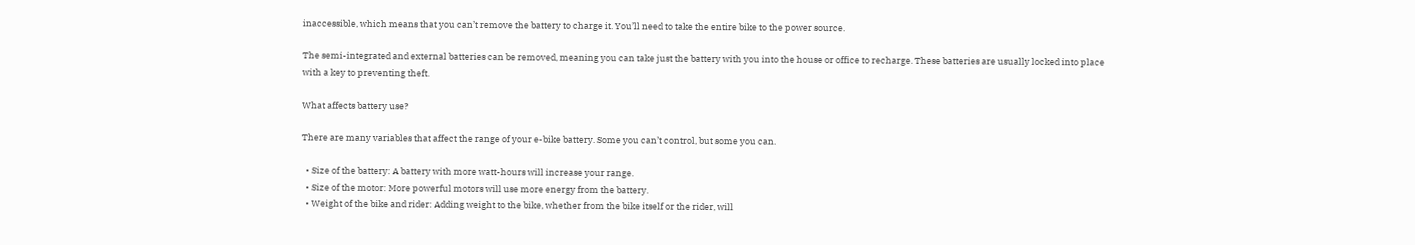inaccessible, which means that you can’t remove the battery to charge it. You’ll need to take the entire bike to the power source.

The semi-integrated and external batteries can be removed, meaning you can take just the battery with you into the house or office to recharge. These batteries are usually locked into place with a key to preventing theft.

What affects battery use?

There are many variables that affect the range of your e-bike battery. Some you can’t control, but some you can.

  • Size of the battery: A battery with more watt-hours will increase your range.
  • Size of the motor: More powerful motors will use more energy from the battery.
  • Weight of the bike and rider: Adding weight to the bike, whether from the bike itself or the rider, will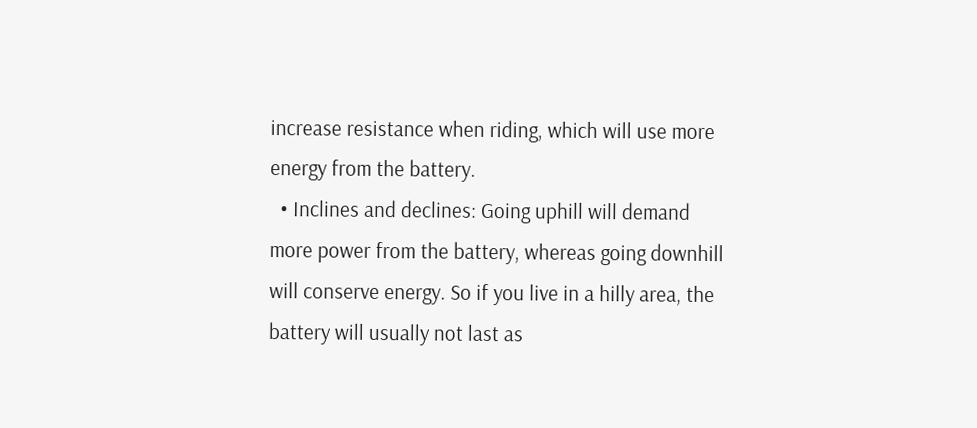increase resistance when riding, which will use more energy from the battery.
  • Inclines and declines: Going uphill will demand more power from the battery, whereas going downhill will conserve energy. So if you live in a hilly area, the battery will usually not last as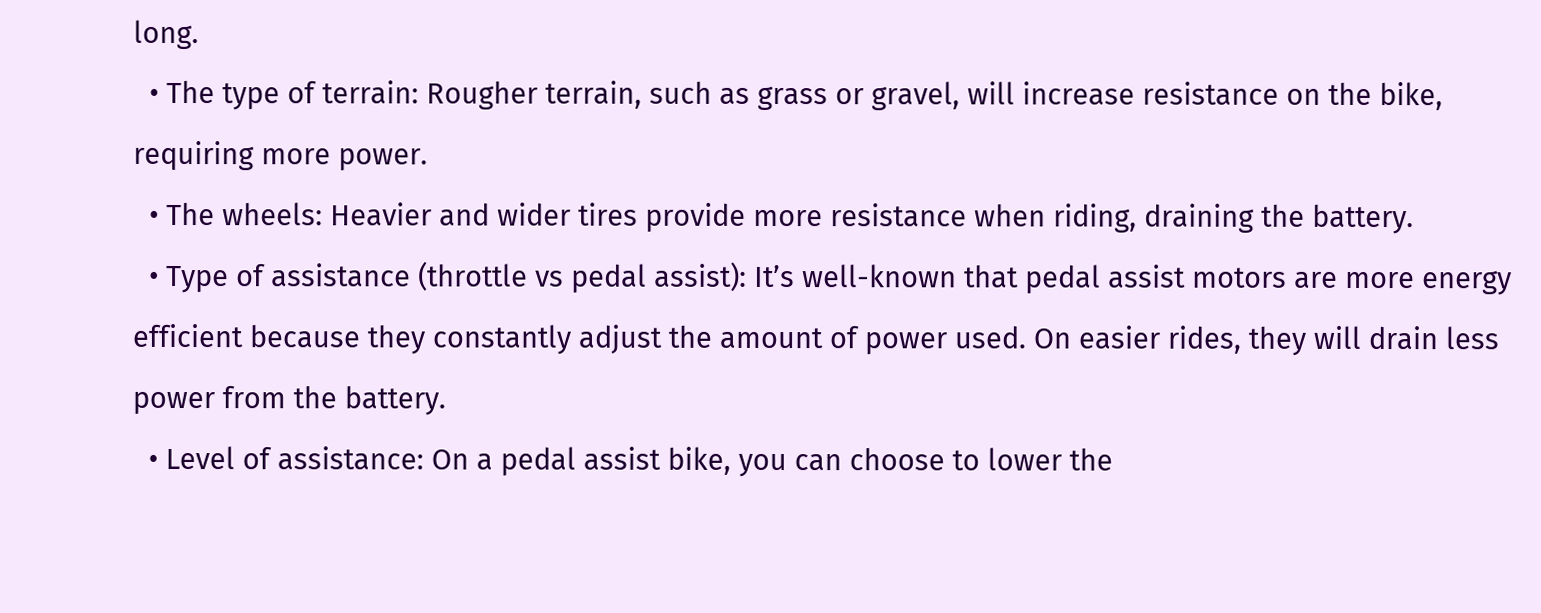long.
  • The type of terrain: Rougher terrain, such as grass or gravel, will increase resistance on the bike, requiring more power.
  • The wheels: Heavier and wider tires provide more resistance when riding, draining the battery.
  • Type of assistance (throttle vs pedal assist): It’s well-known that pedal assist motors are more energy efficient because they constantly adjust the amount of power used. On easier rides, they will drain less power from the battery.
  • Level of assistance: On a pedal assist bike, you can choose to lower the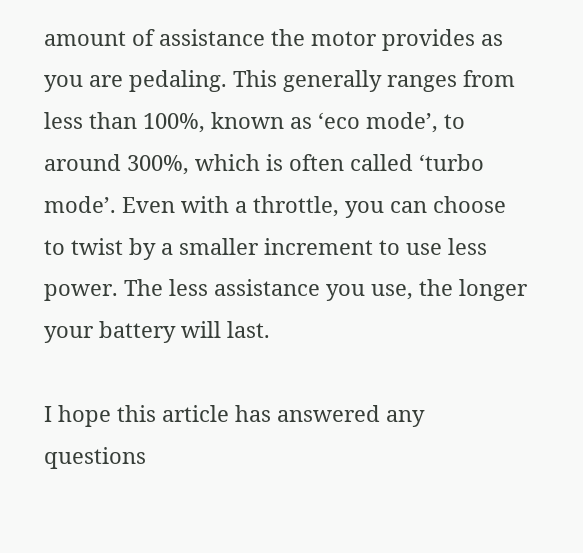amount of assistance the motor provides as you are pedaling. This generally ranges from less than 100%, known as ‘eco mode’, to around 300%, which is often called ‘turbo mode’. Even with a throttle, you can choose to twist by a smaller increment to use less power. The less assistance you use, the longer your battery will last.

I hope this article has answered any questions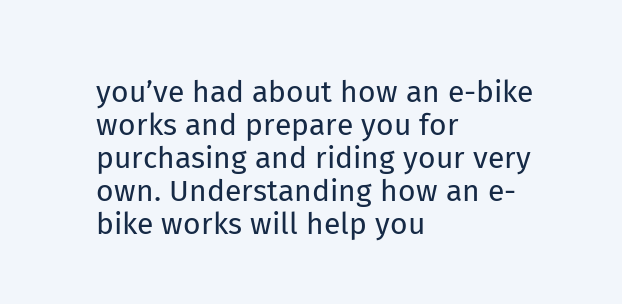you’ve had about how an e-bike works and prepare you for purchasing and riding your very own. Understanding how an e-bike works will help you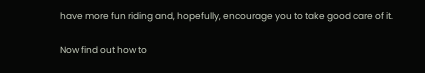have more fun riding and, hopefully, encourage you to take good care of it.

Now find out how to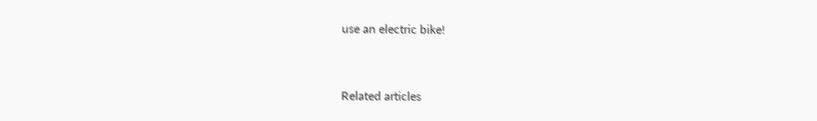use an electric bike!



Related articles